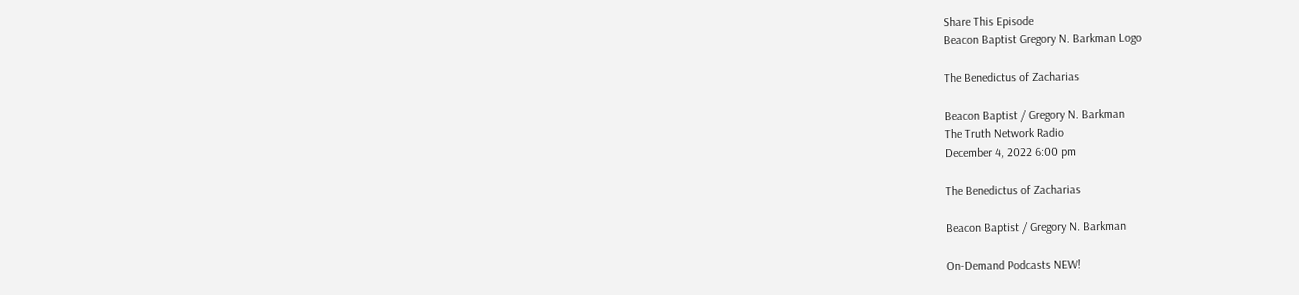Share This Episode
Beacon Baptist Gregory N. Barkman Logo

The Benedictus of Zacharias

Beacon Baptist / Gregory N. Barkman
The Truth Network Radio
December 4, 2022 6:00 pm

The Benedictus of Zacharias

Beacon Baptist / Gregory N. Barkman

On-Demand Podcasts NEW!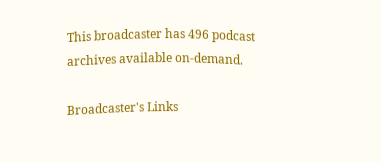This broadcaster has 496 podcast archives available on-demand.

Broadcaster's Links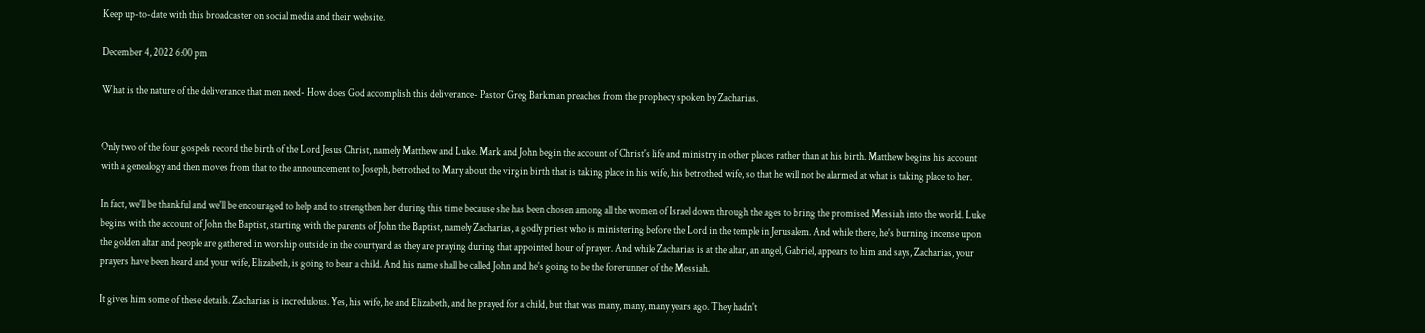Keep up-to-date with this broadcaster on social media and their website.

December 4, 2022 6:00 pm

What is the nature of the deliverance that men need- How does God accomplish this deliverance- Pastor Greg Barkman preaches from the prophecy spoken by Zacharias.


Only two of the four gospels record the birth of the Lord Jesus Christ, namely Matthew and Luke. Mark and John begin the account of Christ's life and ministry in other places rather than at his birth. Matthew begins his account with a genealogy and then moves from that to the announcement to Joseph, betrothed to Mary about the virgin birth that is taking place in his wife, his betrothed wife, so that he will not be alarmed at what is taking place to her.

In fact, we'll be thankful and we'll be encouraged to help and to strengthen her during this time because she has been chosen among all the women of Israel down through the ages to bring the promised Messiah into the world. Luke begins with the account of John the Baptist, starting with the parents of John the Baptist, namely Zacharias, a godly priest who is ministering before the Lord in the temple in Jerusalem. And while there, he's burning incense upon the golden altar and people are gathered in worship outside in the courtyard as they are praying during that appointed hour of prayer. And while Zacharias is at the altar, an angel, Gabriel, appears to him and says, Zacharias, your prayers have been heard and your wife, Elizabeth, is going to bear a child. And his name shall be called John and he's going to be the forerunner of the Messiah.

It gives him some of these details. Zacharias is incredulous. Yes, his wife, he and Elizabeth, and he prayed for a child, but that was many, many, many years ago. They hadn't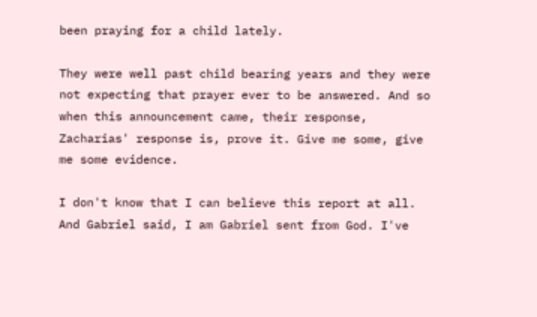been praying for a child lately.

They were well past child bearing years and they were not expecting that prayer ever to be answered. And so when this announcement came, their response, Zacharias' response is, prove it. Give me some, give me some evidence.

I don't know that I can believe this report at all. And Gabriel said, I am Gabriel sent from God. I've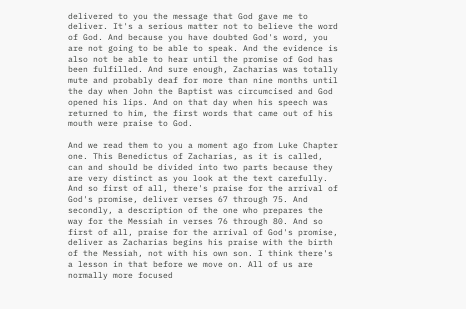delivered to you the message that God gave me to deliver. It's a serious matter not to believe the word of God. And because you have doubted God's word, you are not going to be able to speak. And the evidence is also not be able to hear until the promise of God has been fulfilled. And sure enough, Zacharias was totally mute and probably deaf for more than nine months until the day when John the Baptist was circumcised and God opened his lips. And on that day when his speech was returned to him, the first words that came out of his mouth were praise to God.

And we read them to you a moment ago from Luke Chapter one. This Benedictus of Zacharias, as it is called, can and should be divided into two parts because they are very distinct as you look at the text carefully. And so first of all, there's praise for the arrival of God's promise, deliver verses 67 through 75. And secondly, a description of the one who prepares the way for the Messiah in verses 76 through 80. And so first of all, praise for the arrival of God's promise, deliver as Zacharias begins his praise with the birth of the Messiah, not with his own son. I think there's a lesson in that before we move on. All of us are normally more focused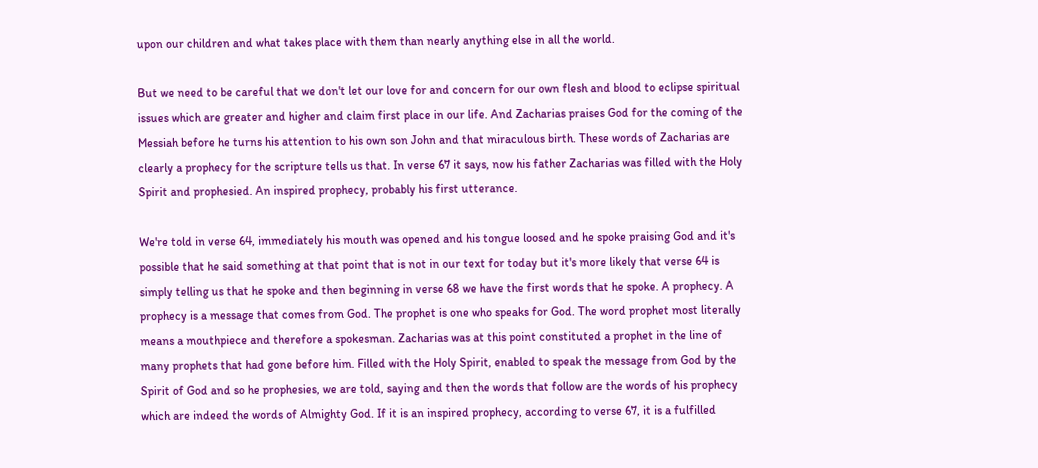upon our children and what takes place with them than nearly anything else in all the world.

But we need to be careful that we don't let our love for and concern for our own flesh and blood to eclipse spiritual issues which are greater and higher and claim first place in our life. And Zacharias praises God for the coming of the Messiah before he turns his attention to his own son John and that miraculous birth. These words of Zacharias are clearly a prophecy for the scripture tells us that. In verse 67 it says, now his father Zacharias was filled with the Holy Spirit and prophesied. An inspired prophecy, probably his first utterance.

We're told in verse 64, immediately his mouth was opened and his tongue loosed and he spoke praising God and it's possible that he said something at that point that is not in our text for today but it's more likely that verse 64 is simply telling us that he spoke and then beginning in verse 68 we have the first words that he spoke. A prophecy. A prophecy is a message that comes from God. The prophet is one who speaks for God. The word prophet most literally means a mouthpiece and therefore a spokesman. Zacharias was at this point constituted a prophet in the line of many prophets that had gone before him. Filled with the Holy Spirit, enabled to speak the message from God by the Spirit of God and so he prophesies, we are told, saying and then the words that follow are the words of his prophecy which are indeed the words of Almighty God. If it is an inspired prophecy, according to verse 67, it is a fulfilled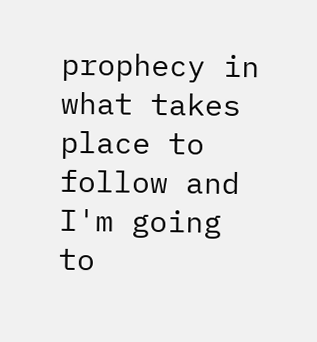prophecy in what takes place to follow and I'm going to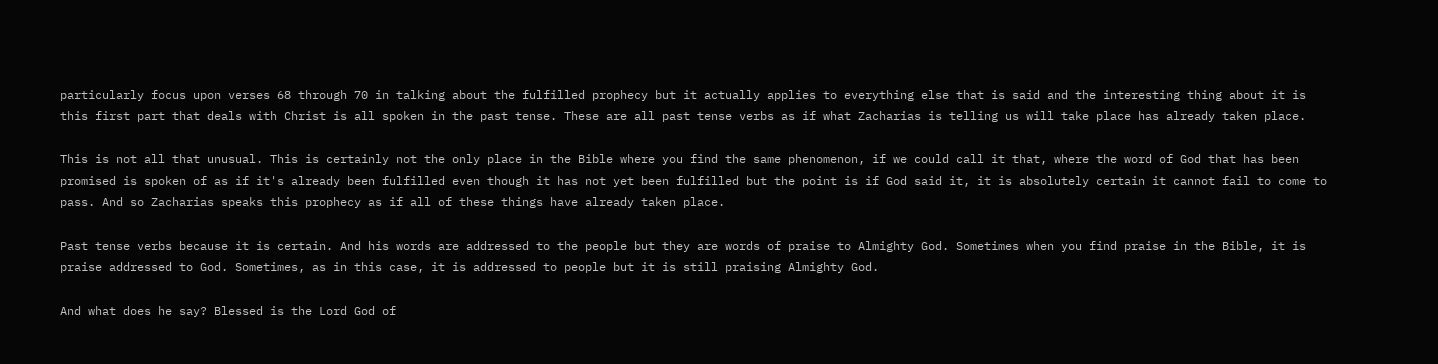particularly focus upon verses 68 through 70 in talking about the fulfilled prophecy but it actually applies to everything else that is said and the interesting thing about it is this first part that deals with Christ is all spoken in the past tense. These are all past tense verbs as if what Zacharias is telling us will take place has already taken place.

This is not all that unusual. This is certainly not the only place in the Bible where you find the same phenomenon, if we could call it that, where the word of God that has been promised is spoken of as if it's already been fulfilled even though it has not yet been fulfilled but the point is if God said it, it is absolutely certain it cannot fail to come to pass. And so Zacharias speaks this prophecy as if all of these things have already taken place.

Past tense verbs because it is certain. And his words are addressed to the people but they are words of praise to Almighty God. Sometimes when you find praise in the Bible, it is praise addressed to God. Sometimes, as in this case, it is addressed to people but it is still praising Almighty God.

And what does he say? Blessed is the Lord God of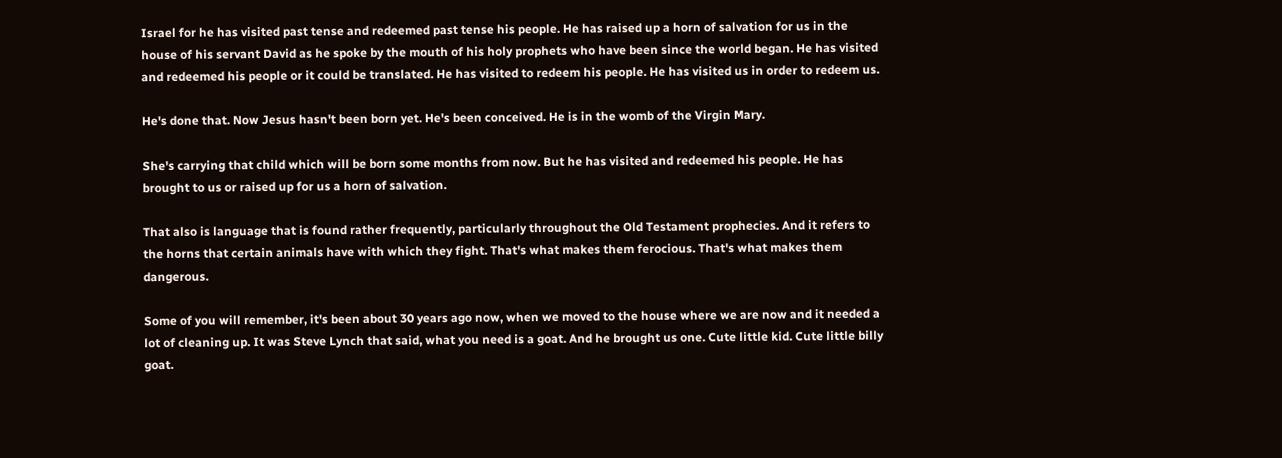Israel for he has visited past tense and redeemed past tense his people. He has raised up a horn of salvation for us in the house of his servant David as he spoke by the mouth of his holy prophets who have been since the world began. He has visited and redeemed his people or it could be translated. He has visited to redeem his people. He has visited us in order to redeem us.

He's done that. Now Jesus hasn't been born yet. He's been conceived. He is in the womb of the Virgin Mary.

She's carrying that child which will be born some months from now. But he has visited and redeemed his people. He has brought to us or raised up for us a horn of salvation.

That also is language that is found rather frequently, particularly throughout the Old Testament prophecies. And it refers to the horns that certain animals have with which they fight. That's what makes them ferocious. That's what makes them dangerous.

Some of you will remember, it's been about 30 years ago now, when we moved to the house where we are now and it needed a lot of cleaning up. It was Steve Lynch that said, what you need is a goat. And he brought us one. Cute little kid. Cute little billy goat.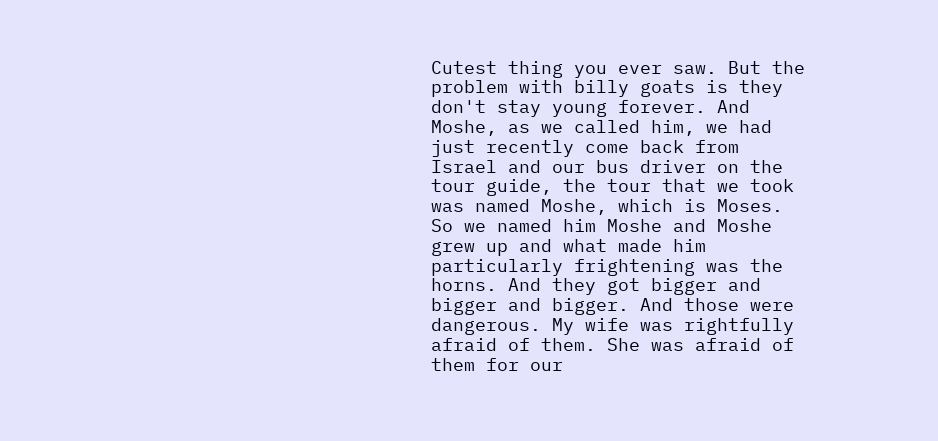Cutest thing you ever saw. But the problem with billy goats is they don't stay young forever. And Moshe, as we called him, we had just recently come back from Israel and our bus driver on the tour guide, the tour that we took was named Moshe, which is Moses. So we named him Moshe and Moshe grew up and what made him particularly frightening was the horns. And they got bigger and bigger and bigger. And those were dangerous. My wife was rightfully afraid of them. She was afraid of them for our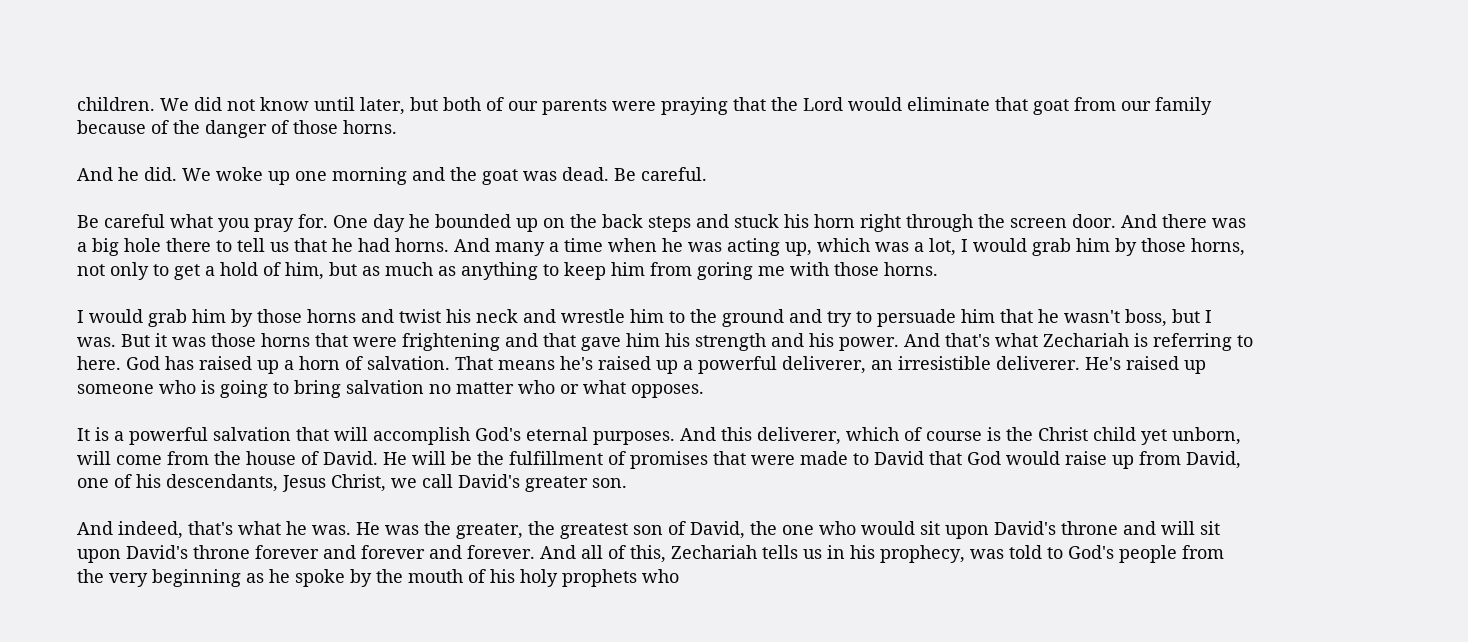children. We did not know until later, but both of our parents were praying that the Lord would eliminate that goat from our family because of the danger of those horns.

And he did. We woke up one morning and the goat was dead. Be careful.

Be careful what you pray for. One day he bounded up on the back steps and stuck his horn right through the screen door. And there was a big hole there to tell us that he had horns. And many a time when he was acting up, which was a lot, I would grab him by those horns, not only to get a hold of him, but as much as anything to keep him from goring me with those horns.

I would grab him by those horns and twist his neck and wrestle him to the ground and try to persuade him that he wasn't boss, but I was. But it was those horns that were frightening and that gave him his strength and his power. And that's what Zechariah is referring to here. God has raised up a horn of salvation. That means he's raised up a powerful deliverer, an irresistible deliverer. He's raised up someone who is going to bring salvation no matter who or what opposes.

It is a powerful salvation that will accomplish God's eternal purposes. And this deliverer, which of course is the Christ child yet unborn, will come from the house of David. He will be the fulfillment of promises that were made to David that God would raise up from David, one of his descendants, Jesus Christ, we call David's greater son.

And indeed, that's what he was. He was the greater, the greatest son of David, the one who would sit upon David's throne and will sit upon David's throne forever and forever and forever. And all of this, Zechariah tells us in his prophecy, was told to God's people from the very beginning as he spoke by the mouth of his holy prophets who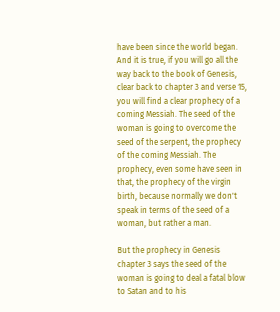have been since the world began. And it is true, if you will go all the way back to the book of Genesis, clear back to chapter 3 and verse 15, you will find a clear prophecy of a coming Messiah. The seed of the woman is going to overcome the seed of the serpent, the prophecy of the coming Messiah. The prophecy, even some have seen in that, the prophecy of the virgin birth, because normally we don't speak in terms of the seed of a woman, but rather a man.

But the prophecy in Genesis chapter 3 says the seed of the woman is going to deal a fatal blow to Satan and to his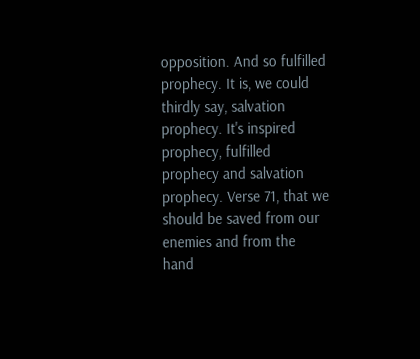opposition. And so fulfilled prophecy. It is, we could thirdly say, salvation prophecy. It's inspired prophecy, fulfilled prophecy and salvation prophecy. Verse 71, that we should be saved from our enemies and from the hand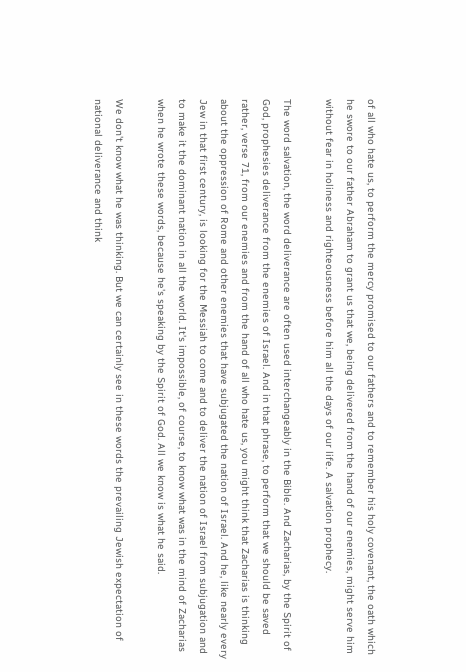of all who hate us, to perform the mercy promised to our fathers and to remember his holy covenant, the oath which he swore to our father Abraham to grant us that we, being delivered from the hand of our enemies, might serve him without fear in holiness and righteousness before him all the days of our life. A salvation prophecy.

The word salvation, the word deliverance are often used interchangeably in the Bible. And Zacharias, by the Spirit of God, prophesies deliverance from the enemies of Israel. And in that phrase, to perform that we should be saved rather, verse 71, from our enemies and from the hand of all who hate us, you might think that Zacharias is thinking about the oppression of Rome and other enemies that have subjugated the nation of Israel. And he, like nearly every Jew in that first century, is looking for the Messiah to come and to deliver the nation of Israel from subjugation and to make it the dominant nation in all the world. It's impossible, of course, to know what was in the mind of Zacharias when he wrote these words, because he's speaking by the Spirit of God. All we know is what he said.

We don't know what he was thinking. But we can certainly see in these words the prevailing Jewish expectation of national deliverance and think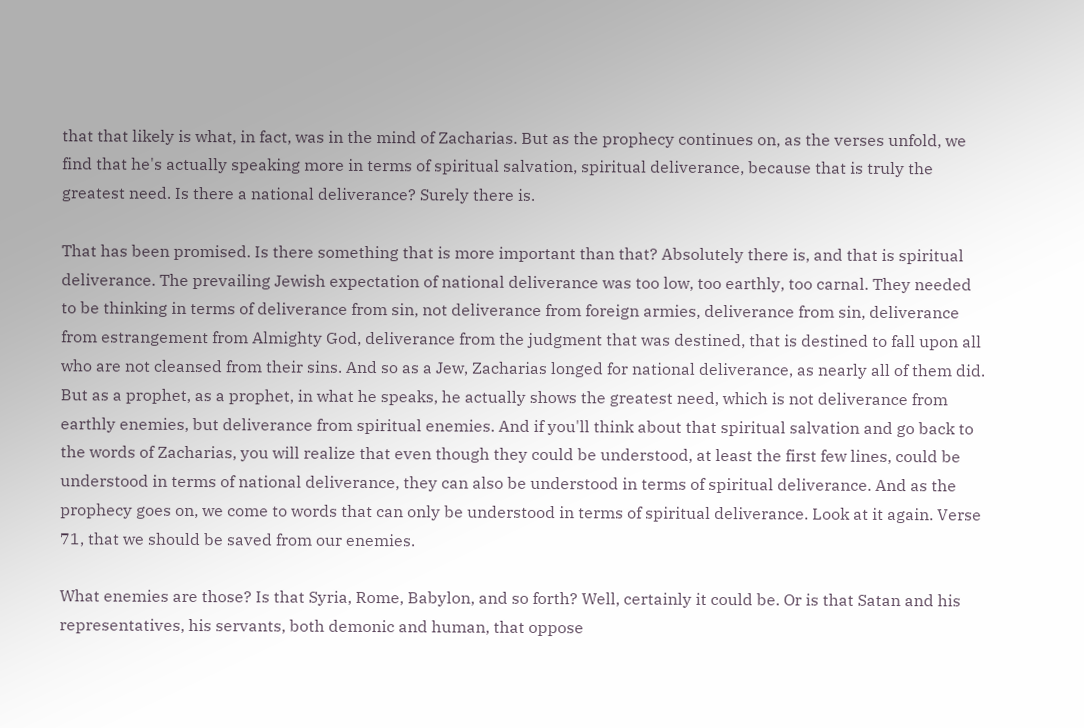that that likely is what, in fact, was in the mind of Zacharias. But as the prophecy continues on, as the verses unfold, we find that he's actually speaking more in terms of spiritual salvation, spiritual deliverance, because that is truly the greatest need. Is there a national deliverance? Surely there is.

That has been promised. Is there something that is more important than that? Absolutely there is, and that is spiritual deliverance. The prevailing Jewish expectation of national deliverance was too low, too earthly, too carnal. They needed to be thinking in terms of deliverance from sin, not deliverance from foreign armies, deliverance from sin, deliverance from estrangement from Almighty God, deliverance from the judgment that was destined, that is destined to fall upon all who are not cleansed from their sins. And so as a Jew, Zacharias longed for national deliverance, as nearly all of them did. But as a prophet, as a prophet, in what he speaks, he actually shows the greatest need, which is not deliverance from earthly enemies, but deliverance from spiritual enemies. And if you'll think about that spiritual salvation and go back to the words of Zacharias, you will realize that even though they could be understood, at least the first few lines, could be understood in terms of national deliverance, they can also be understood in terms of spiritual deliverance. And as the prophecy goes on, we come to words that can only be understood in terms of spiritual deliverance. Look at it again. Verse 71, that we should be saved from our enemies.

What enemies are those? Is that Syria, Rome, Babylon, and so forth? Well, certainly it could be. Or is that Satan and his representatives, his servants, both demonic and human, that oppose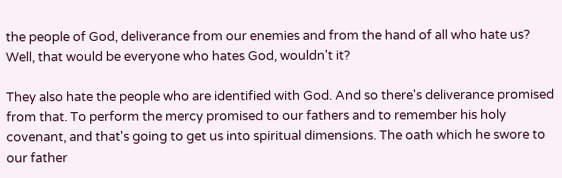the people of God, deliverance from our enemies and from the hand of all who hate us? Well, that would be everyone who hates God, wouldn't it?

They also hate the people who are identified with God. And so there's deliverance promised from that. To perform the mercy promised to our fathers and to remember his holy covenant, and that's going to get us into spiritual dimensions. The oath which he swore to our father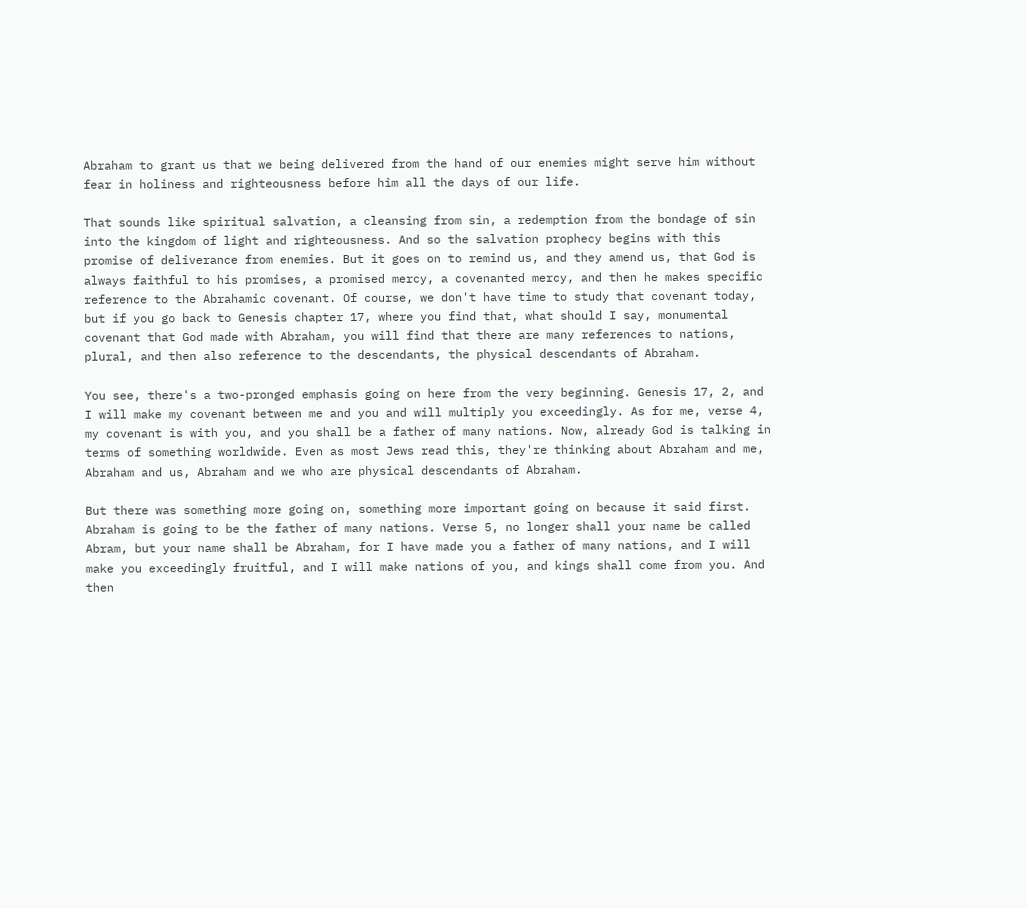Abraham to grant us that we being delivered from the hand of our enemies might serve him without fear in holiness and righteousness before him all the days of our life.

That sounds like spiritual salvation, a cleansing from sin, a redemption from the bondage of sin into the kingdom of light and righteousness. And so the salvation prophecy begins with this promise of deliverance from enemies. But it goes on to remind us, and they amend us, that God is always faithful to his promises, a promised mercy, a covenanted mercy, and then he makes specific reference to the Abrahamic covenant. Of course, we don't have time to study that covenant today, but if you go back to Genesis chapter 17, where you find that, what should I say, monumental covenant that God made with Abraham, you will find that there are many references to nations, plural, and then also reference to the descendants, the physical descendants of Abraham.

You see, there's a two-pronged emphasis going on here from the very beginning. Genesis 17, 2, and I will make my covenant between me and you and will multiply you exceedingly. As for me, verse 4, my covenant is with you, and you shall be a father of many nations. Now, already God is talking in terms of something worldwide. Even as most Jews read this, they're thinking about Abraham and me, Abraham and us, Abraham and we who are physical descendants of Abraham.

But there was something more going on, something more important going on because it said first. Abraham is going to be the father of many nations. Verse 5, no longer shall your name be called Abram, but your name shall be Abraham, for I have made you a father of many nations, and I will make you exceedingly fruitful, and I will make nations of you, and kings shall come from you. And then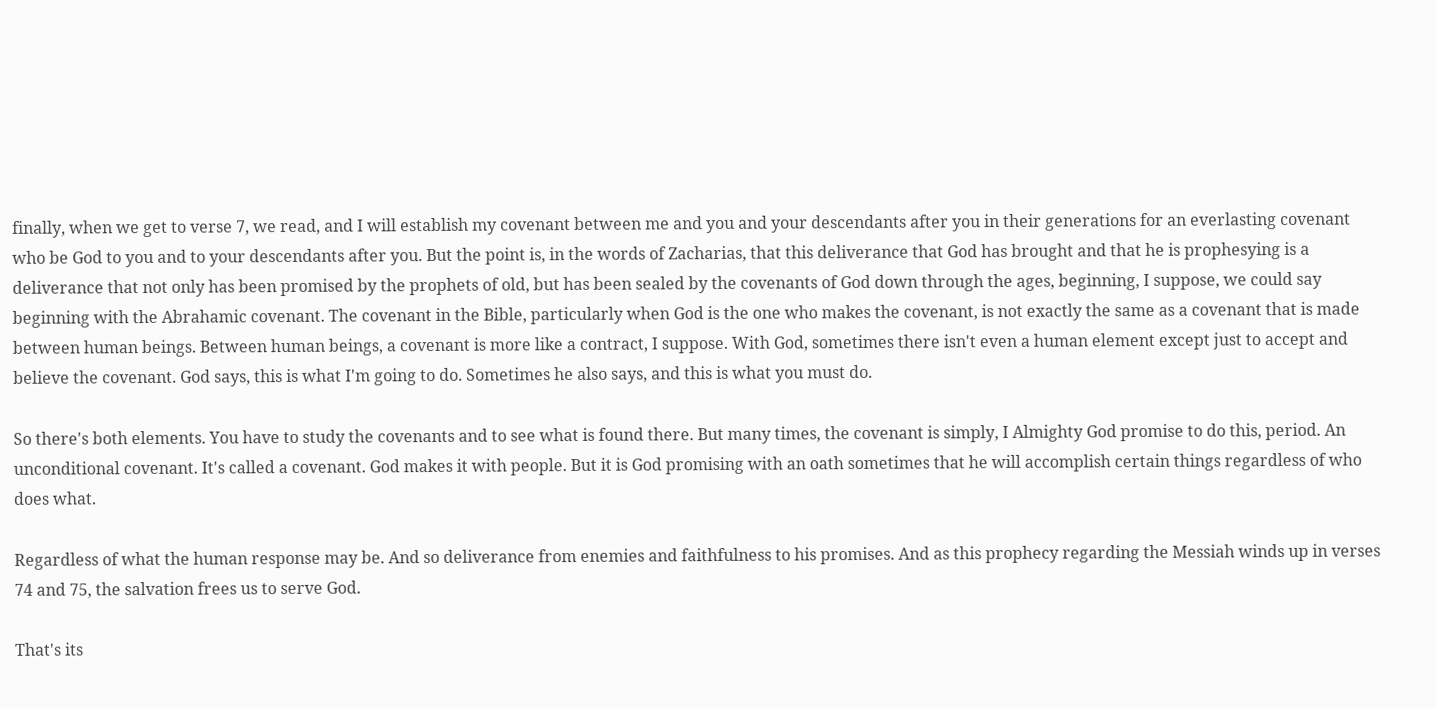finally, when we get to verse 7, we read, and I will establish my covenant between me and you and your descendants after you in their generations for an everlasting covenant who be God to you and to your descendants after you. But the point is, in the words of Zacharias, that this deliverance that God has brought and that he is prophesying is a deliverance that not only has been promised by the prophets of old, but has been sealed by the covenants of God down through the ages, beginning, I suppose, we could say beginning with the Abrahamic covenant. The covenant in the Bible, particularly when God is the one who makes the covenant, is not exactly the same as a covenant that is made between human beings. Between human beings, a covenant is more like a contract, I suppose. With God, sometimes there isn't even a human element except just to accept and believe the covenant. God says, this is what I'm going to do. Sometimes he also says, and this is what you must do.

So there's both elements. You have to study the covenants and to see what is found there. But many times, the covenant is simply, I Almighty God promise to do this, period. An unconditional covenant. It's called a covenant. God makes it with people. But it is God promising with an oath sometimes that he will accomplish certain things regardless of who does what.

Regardless of what the human response may be. And so deliverance from enemies and faithfulness to his promises. And as this prophecy regarding the Messiah winds up in verses 74 and 75, the salvation frees us to serve God.

That's its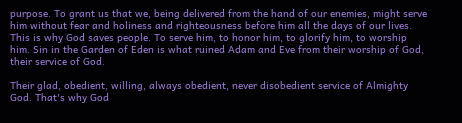purpose. To grant us that we, being delivered from the hand of our enemies, might serve him without fear and holiness and righteousness before him all the days of our lives. This is why God saves people. To serve him, to honor him, to glorify him, to worship him. Sin in the Garden of Eden is what ruined Adam and Eve from their worship of God, their service of God.

Their glad, obedient, willing, always obedient, never disobedient service of Almighty God. That's why God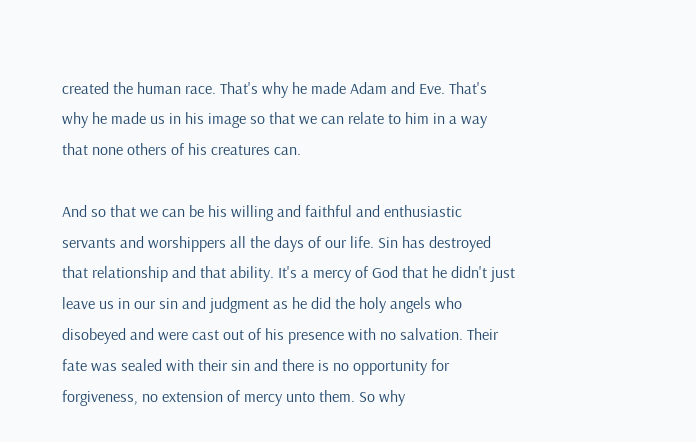created the human race. That's why he made Adam and Eve. That's why he made us in his image so that we can relate to him in a way that none others of his creatures can.

And so that we can be his willing and faithful and enthusiastic servants and worshippers all the days of our life. Sin has destroyed that relationship and that ability. It's a mercy of God that he didn't just leave us in our sin and judgment as he did the holy angels who disobeyed and were cast out of his presence with no salvation. Their fate was sealed with their sin and there is no opportunity for forgiveness, no extension of mercy unto them. So why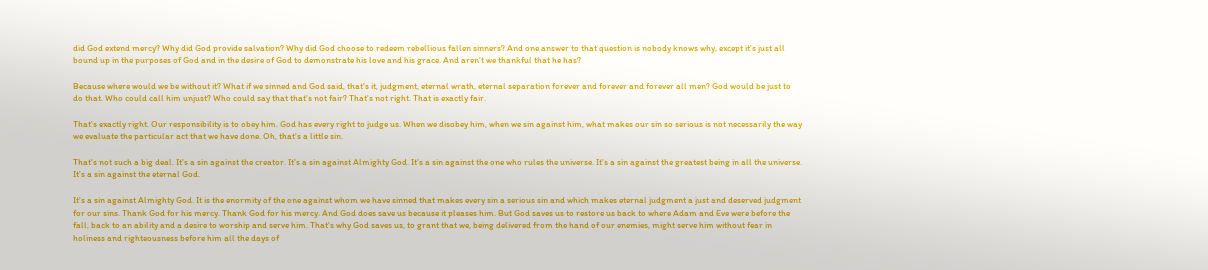did God extend mercy? Why did God provide salvation? Why did God choose to redeem rebellious fallen sinners? And one answer to that question is nobody knows why, except it's just all bound up in the purposes of God and in the desire of God to demonstrate his love and his grace. And aren't we thankful that he has?

Because where would we be without it? What if we sinned and God said, that's it, judgment, eternal wrath, eternal separation forever and forever and forever all men? God would be just to do that. Who could call him unjust? Who could say that that's not fair? That's not right. That is exactly fair.

That's exactly right. Our responsibility is to obey him. God has every right to judge us. When we disobey him, when we sin against him, what makes our sin so serious is not necessarily the way we evaluate the particular act that we have done. Oh, that's a little sin.

That's not such a big deal. It's a sin against the creator. It's a sin against Almighty God. It's a sin against the one who rules the universe. It's a sin against the greatest being in all the universe. It's a sin against the eternal God.

It's a sin against Almighty God. It is the enormity of the one against whom we have sinned that makes every sin a serious sin and which makes eternal judgment a just and deserved judgment for our sins. Thank God for his mercy. Thank God for his mercy. And God does save us because it pleases him. But God saves us to restore us back to where Adam and Eve were before the fall, back to an ability and a desire to worship and serve him. That's why God saves us, to grant that we, being delivered from the hand of our enemies, might serve him without fear in holiness and righteousness before him all the days of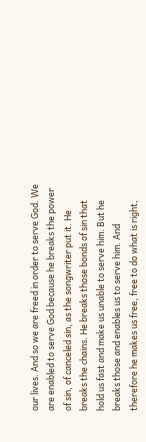our lives. And so we are freed in order to serve God. We are enabled to serve God because he breaks the power of sin, of canceled sin, as the songwriter put it. He breaks the chains. He breaks those bonds of sin that hold us fast and make us unable to serve him. But he breaks those and enables us to serve him. And therefore he makes us free, free to do what is right,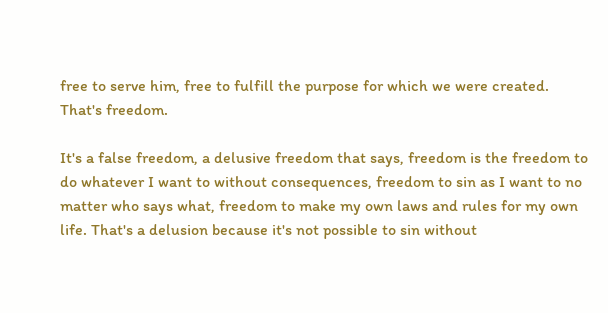free to serve him, free to fulfill the purpose for which we were created. That's freedom.

It's a false freedom, a delusive freedom that says, freedom is the freedom to do whatever I want to without consequences, freedom to sin as I want to no matter who says what, freedom to make my own laws and rules for my own life. That's a delusion because it's not possible to sin without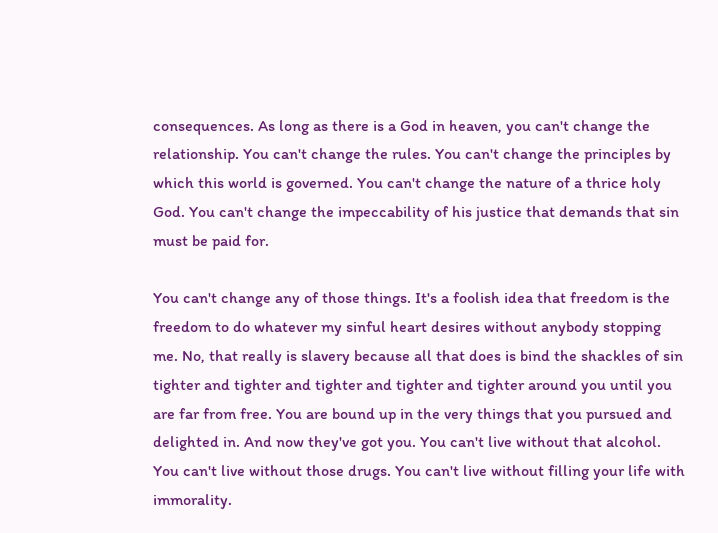consequences. As long as there is a God in heaven, you can't change the relationship. You can't change the rules. You can't change the principles by which this world is governed. You can't change the nature of a thrice holy God. You can't change the impeccability of his justice that demands that sin must be paid for.

You can't change any of those things. It's a foolish idea that freedom is the freedom to do whatever my sinful heart desires without anybody stopping me. No, that really is slavery because all that does is bind the shackles of sin tighter and tighter and tighter and tighter and tighter around you until you are far from free. You are bound up in the very things that you pursued and delighted in. And now they've got you. You can't live without that alcohol. You can't live without those drugs. You can't live without filling your life with immorality.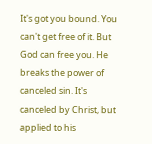It's got you bound. You can't get free of it. But God can free you. He breaks the power of canceled sin. It's canceled by Christ, but applied to his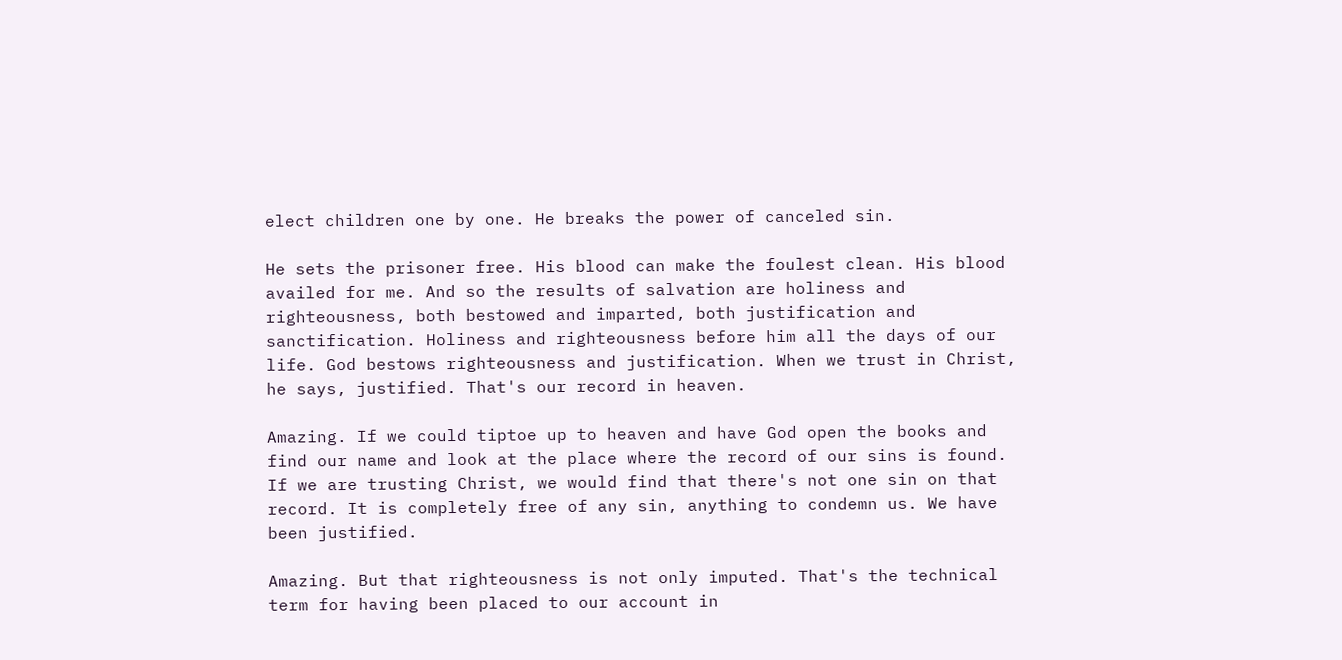elect children one by one. He breaks the power of canceled sin.

He sets the prisoner free. His blood can make the foulest clean. His blood availed for me. And so the results of salvation are holiness and righteousness, both bestowed and imparted, both justification and sanctification. Holiness and righteousness before him all the days of our life. God bestows righteousness and justification. When we trust in Christ, he says, justified. That's our record in heaven.

Amazing. If we could tiptoe up to heaven and have God open the books and find our name and look at the place where the record of our sins is found. If we are trusting Christ, we would find that there's not one sin on that record. It is completely free of any sin, anything to condemn us. We have been justified.

Amazing. But that righteousness is not only imputed. That's the technical term for having been placed to our account in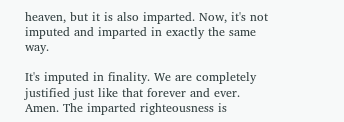heaven, but it is also imparted. Now, it's not imputed and imparted in exactly the same way.

It's imputed in finality. We are completely justified just like that forever and ever. Amen. The imparted righteousness is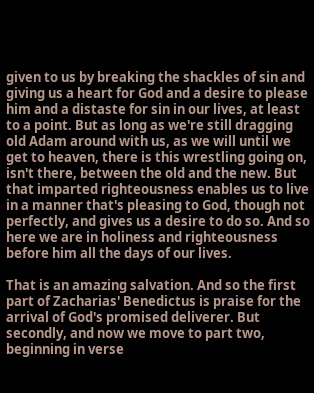given to us by breaking the shackles of sin and giving us a heart for God and a desire to please him and a distaste for sin in our lives, at least to a point. But as long as we're still dragging old Adam around with us, as we will until we get to heaven, there is this wrestling going on, isn't there, between the old and the new. But that imparted righteousness enables us to live in a manner that's pleasing to God, though not perfectly, and gives us a desire to do so. And so here we are in holiness and righteousness before him all the days of our lives.

That is an amazing salvation. And so the first part of Zacharias' Benedictus is praise for the arrival of God's promised deliverer. But secondly, and now we move to part two, beginning in verse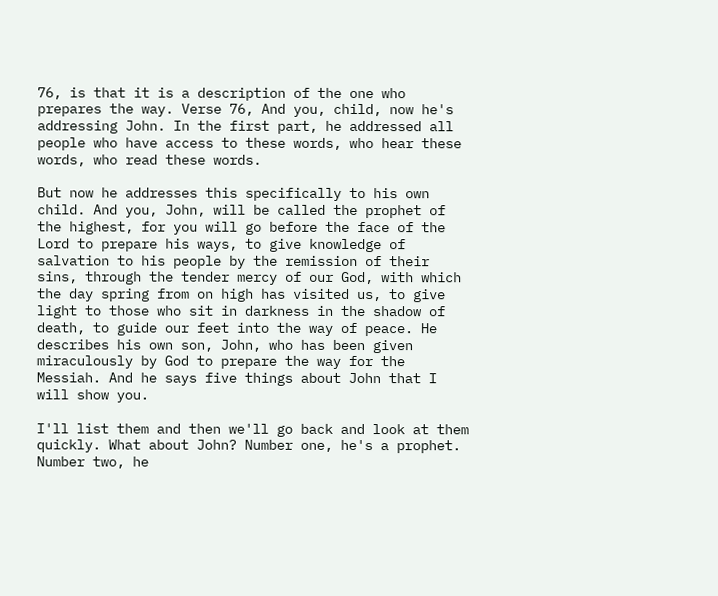76, is that it is a description of the one who prepares the way. Verse 76, And you, child, now he's addressing John. In the first part, he addressed all people who have access to these words, who hear these words, who read these words.

But now he addresses this specifically to his own child. And you, John, will be called the prophet of the highest, for you will go before the face of the Lord to prepare his ways, to give knowledge of salvation to his people by the remission of their sins, through the tender mercy of our God, with which the day spring from on high has visited us, to give light to those who sit in darkness in the shadow of death, to guide our feet into the way of peace. He describes his own son, John, who has been given miraculously by God to prepare the way for the Messiah. And he says five things about John that I will show you.

I'll list them and then we'll go back and look at them quickly. What about John? Number one, he's a prophet. Number two, he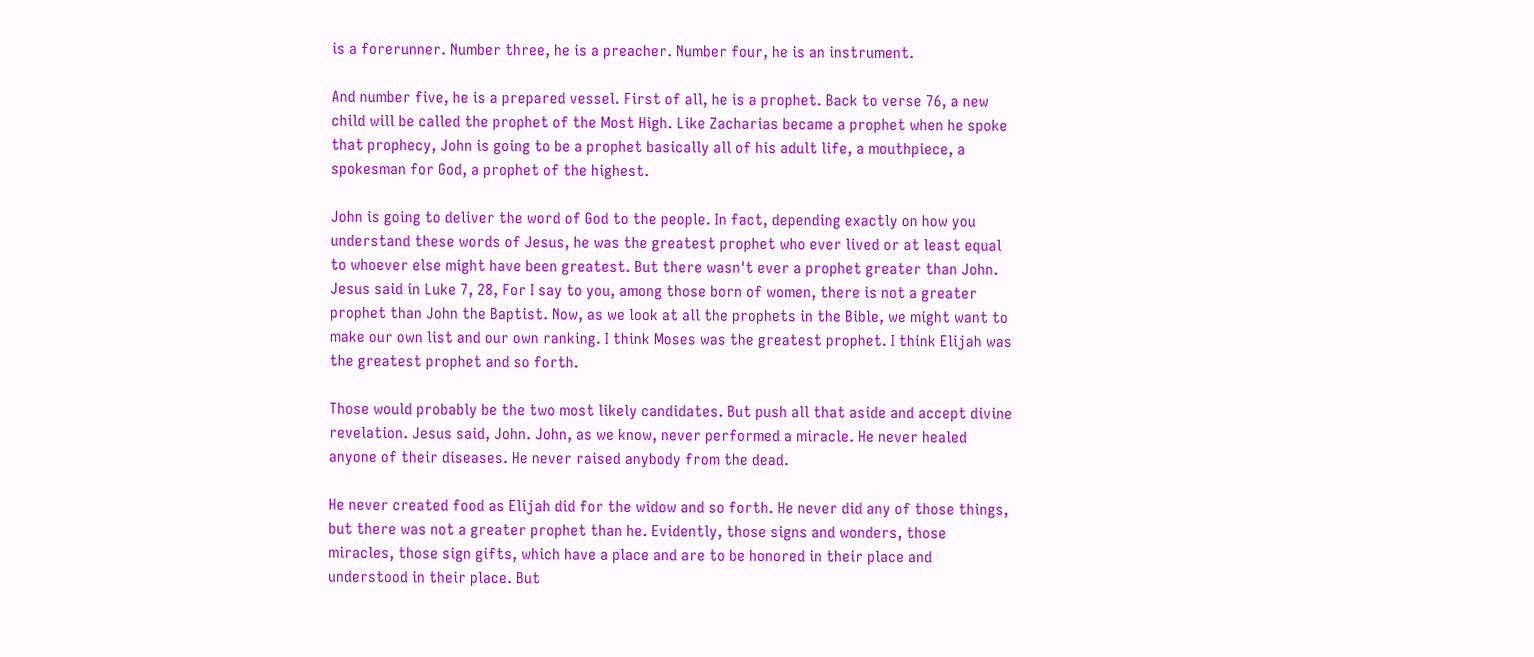is a forerunner. Number three, he is a preacher. Number four, he is an instrument.

And number five, he is a prepared vessel. First of all, he is a prophet. Back to verse 76, a new child will be called the prophet of the Most High. Like Zacharias became a prophet when he spoke that prophecy, John is going to be a prophet basically all of his adult life, a mouthpiece, a spokesman for God, a prophet of the highest.

John is going to deliver the word of God to the people. In fact, depending exactly on how you understand these words of Jesus, he was the greatest prophet who ever lived or at least equal to whoever else might have been greatest. But there wasn't ever a prophet greater than John. Jesus said in Luke 7, 28, For I say to you, among those born of women, there is not a greater prophet than John the Baptist. Now, as we look at all the prophets in the Bible, we might want to make our own list and our own ranking. I think Moses was the greatest prophet. I think Elijah was the greatest prophet and so forth.

Those would probably be the two most likely candidates. But push all that aside and accept divine revelation. Jesus said, John. John, as we know, never performed a miracle. He never healed anyone of their diseases. He never raised anybody from the dead.

He never created food as Elijah did for the widow and so forth. He never did any of those things, but there was not a greater prophet than he. Evidently, those signs and wonders, those miracles, those sign gifts, which have a place and are to be honored in their place and understood in their place. But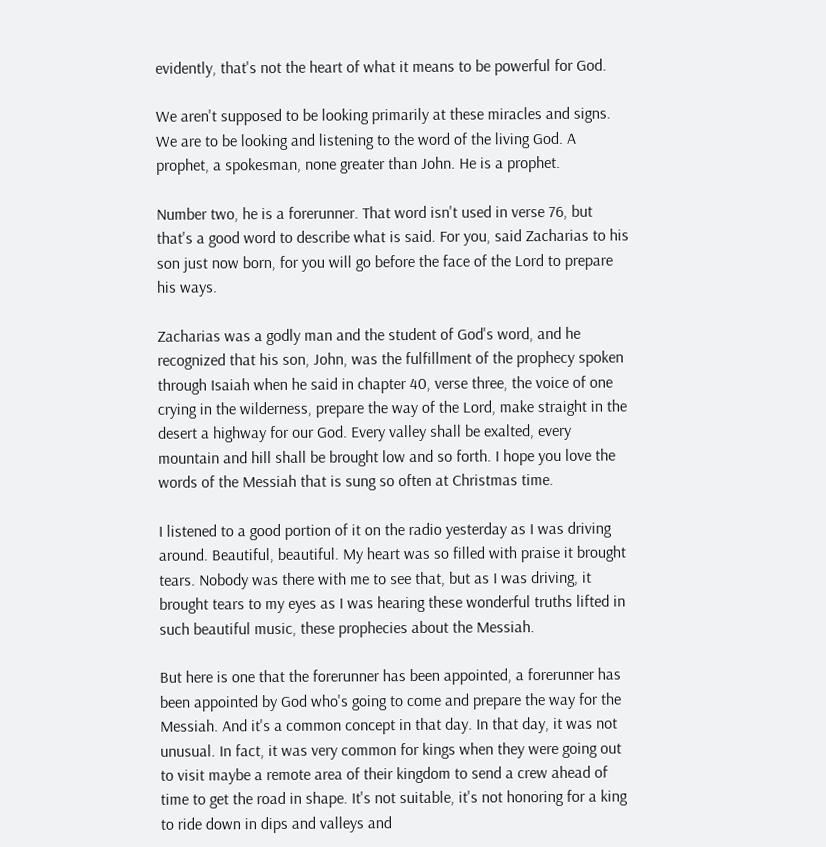evidently, that's not the heart of what it means to be powerful for God.

We aren't supposed to be looking primarily at these miracles and signs. We are to be looking and listening to the word of the living God. A prophet, a spokesman, none greater than John. He is a prophet.

Number two, he is a forerunner. That word isn't used in verse 76, but that's a good word to describe what is said. For you, said Zacharias to his son just now born, for you will go before the face of the Lord to prepare his ways.

Zacharias was a godly man and the student of God's word, and he recognized that his son, John, was the fulfillment of the prophecy spoken through Isaiah when he said in chapter 40, verse three, the voice of one crying in the wilderness, prepare the way of the Lord, make straight in the desert a highway for our God. Every valley shall be exalted, every mountain and hill shall be brought low and so forth. I hope you love the words of the Messiah that is sung so often at Christmas time.

I listened to a good portion of it on the radio yesterday as I was driving around. Beautiful, beautiful. My heart was so filled with praise it brought tears. Nobody was there with me to see that, but as I was driving, it brought tears to my eyes as I was hearing these wonderful truths lifted in such beautiful music, these prophecies about the Messiah.

But here is one that the forerunner has been appointed, a forerunner has been appointed by God who's going to come and prepare the way for the Messiah. And it's a common concept in that day. In that day, it was not unusual. In fact, it was very common for kings when they were going out to visit maybe a remote area of their kingdom to send a crew ahead of time to get the road in shape. It's not suitable, it's not honoring for a king to ride down in dips and valleys and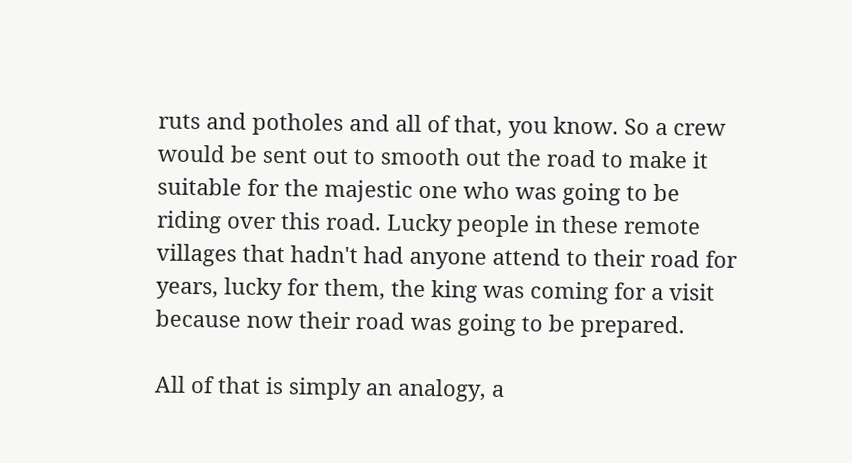ruts and potholes and all of that, you know. So a crew would be sent out to smooth out the road to make it suitable for the majestic one who was going to be riding over this road. Lucky people in these remote villages that hadn't had anyone attend to their road for years, lucky for them, the king was coming for a visit because now their road was going to be prepared.

All of that is simply an analogy, a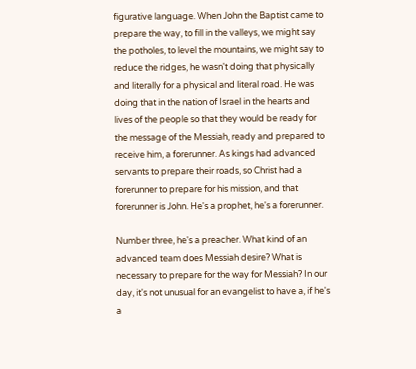figurative language. When John the Baptist came to prepare the way, to fill in the valleys, we might say the potholes, to level the mountains, we might say to reduce the ridges, he wasn't doing that physically and literally for a physical and literal road. He was doing that in the nation of Israel in the hearts and lives of the people so that they would be ready for the message of the Messiah, ready and prepared to receive him, a forerunner. As kings had advanced servants to prepare their roads, so Christ had a forerunner to prepare for his mission, and that forerunner is John. He's a prophet, he's a forerunner.

Number three, he's a preacher. What kind of an advanced team does Messiah desire? What is necessary to prepare for the way for Messiah? In our day, it's not unusual for an evangelist to have a, if he's a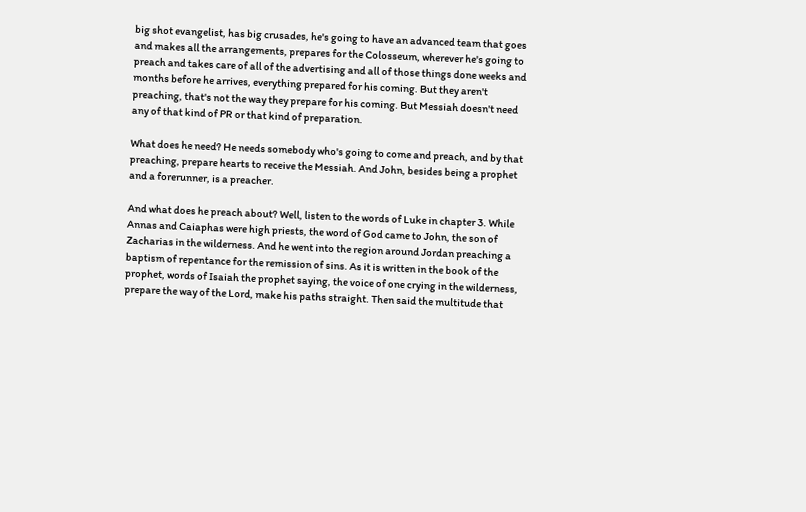big shot evangelist, has big crusades, he's going to have an advanced team that goes and makes all the arrangements, prepares for the Colosseum, wherever he's going to preach and takes care of all of the advertising and all of those things done weeks and months before he arrives, everything prepared for his coming. But they aren't preaching, that's not the way they prepare for his coming. But Messiah doesn't need any of that kind of PR or that kind of preparation.

What does he need? He needs somebody who's going to come and preach, and by that preaching, prepare hearts to receive the Messiah. And John, besides being a prophet and a forerunner, is a preacher.

And what does he preach about? Well, listen to the words of Luke in chapter 3. While Annas and Caiaphas were high priests, the word of God came to John, the son of Zacharias in the wilderness. And he went into the region around Jordan preaching a baptism of repentance for the remission of sins. As it is written in the book of the prophet, words of Isaiah the prophet saying, the voice of one crying in the wilderness, prepare the way of the Lord, make his paths straight. Then said the multitude that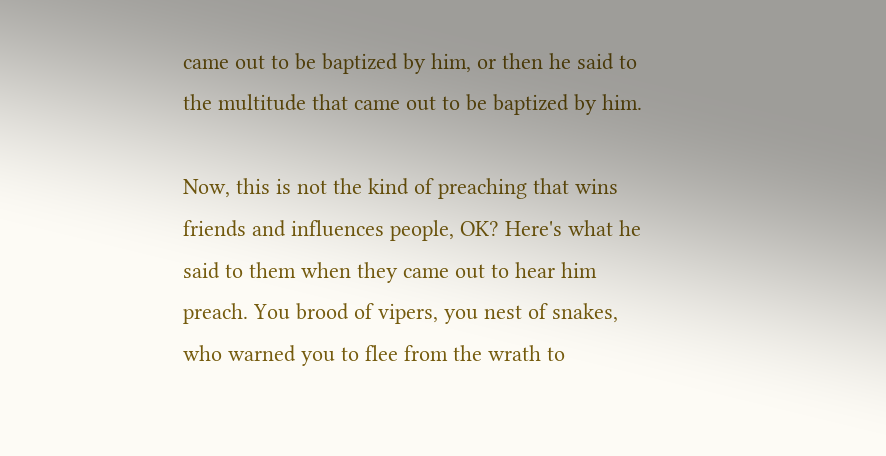came out to be baptized by him, or then he said to the multitude that came out to be baptized by him.

Now, this is not the kind of preaching that wins friends and influences people, OK? Here's what he said to them when they came out to hear him preach. You brood of vipers, you nest of snakes, who warned you to flee from the wrath to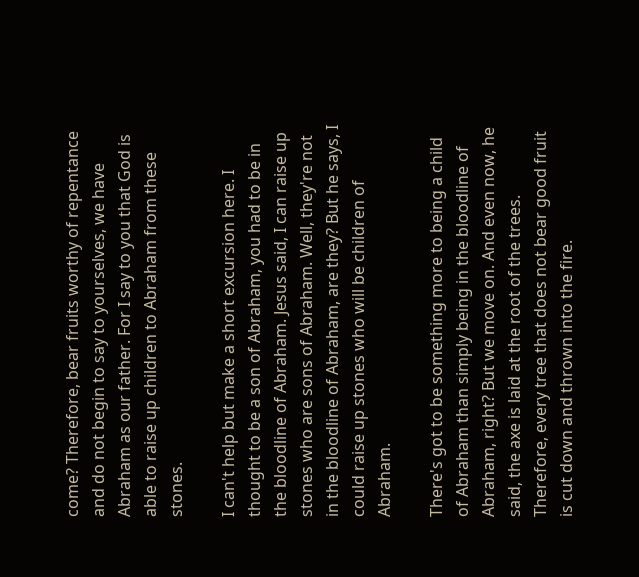come? Therefore, bear fruits worthy of repentance and do not begin to say to yourselves, we have Abraham as our father. For I say to you that God is able to raise up children to Abraham from these stones.

I can't help but make a short excursion here. I thought to be a son of Abraham, you had to be in the bloodline of Abraham. Jesus said, I can raise up stones who are sons of Abraham. Well, they're not in the bloodline of Abraham, are they? But he says, I could raise up stones who will be children of Abraham.

There's got to be something more to being a child of Abraham than simply being in the bloodline of Abraham, right? But we move on. And even now, he said, the axe is laid at the root of the trees. Therefore, every tree that does not bear good fruit is cut down and thrown into the fire.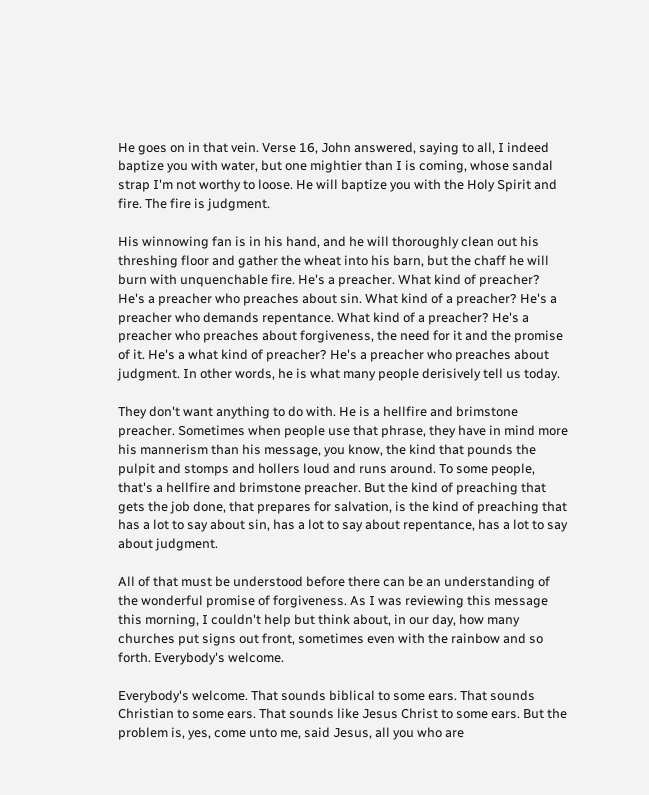He goes on in that vein. Verse 16, John answered, saying to all, I indeed baptize you with water, but one mightier than I is coming, whose sandal strap I'm not worthy to loose. He will baptize you with the Holy Spirit and fire. The fire is judgment.

His winnowing fan is in his hand, and he will thoroughly clean out his threshing floor and gather the wheat into his barn, but the chaff he will burn with unquenchable fire. He's a preacher. What kind of preacher? He's a preacher who preaches about sin. What kind of a preacher? He's a preacher who demands repentance. What kind of a preacher? He's a preacher who preaches about forgiveness, the need for it and the promise of it. He's a what kind of preacher? He's a preacher who preaches about judgment. In other words, he is what many people derisively tell us today.

They don't want anything to do with. He is a hellfire and brimstone preacher. Sometimes when people use that phrase, they have in mind more his mannerism than his message, you know, the kind that pounds the pulpit and stomps and hollers loud and runs around. To some people, that's a hellfire and brimstone preacher. But the kind of preaching that gets the job done, that prepares for salvation, is the kind of preaching that has a lot to say about sin, has a lot to say about repentance, has a lot to say about judgment.

All of that must be understood before there can be an understanding of the wonderful promise of forgiveness. As I was reviewing this message this morning, I couldn't help but think about, in our day, how many churches put signs out front, sometimes even with the rainbow and so forth. Everybody's welcome.

Everybody's welcome. That sounds biblical to some ears. That sounds Christian to some ears. That sounds like Jesus Christ to some ears. But the problem is, yes, come unto me, said Jesus, all you who are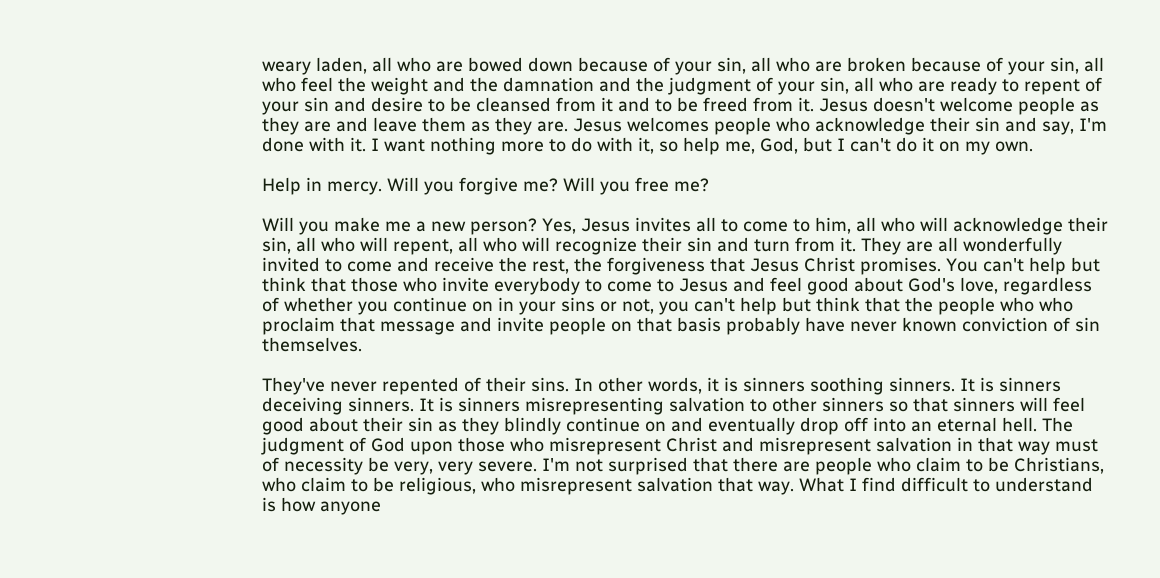weary laden, all who are bowed down because of your sin, all who are broken because of your sin, all who feel the weight and the damnation and the judgment of your sin, all who are ready to repent of your sin and desire to be cleansed from it and to be freed from it. Jesus doesn't welcome people as they are and leave them as they are. Jesus welcomes people who acknowledge their sin and say, I'm done with it. I want nothing more to do with it, so help me, God, but I can't do it on my own.

Help in mercy. Will you forgive me? Will you free me?

Will you make me a new person? Yes, Jesus invites all to come to him, all who will acknowledge their sin, all who will repent, all who will recognize their sin and turn from it. They are all wonderfully invited to come and receive the rest, the forgiveness that Jesus Christ promises. You can't help but think that those who invite everybody to come to Jesus and feel good about God's love, regardless of whether you continue on in your sins or not, you can't help but think that the people who who proclaim that message and invite people on that basis probably have never known conviction of sin themselves.

They've never repented of their sins. In other words, it is sinners soothing sinners. It is sinners deceiving sinners. It is sinners misrepresenting salvation to other sinners so that sinners will feel good about their sin as they blindly continue on and eventually drop off into an eternal hell. The judgment of God upon those who misrepresent Christ and misrepresent salvation in that way must of necessity be very, very severe. I'm not surprised that there are people who claim to be Christians, who claim to be religious, who misrepresent salvation that way. What I find difficult to understand is how anyone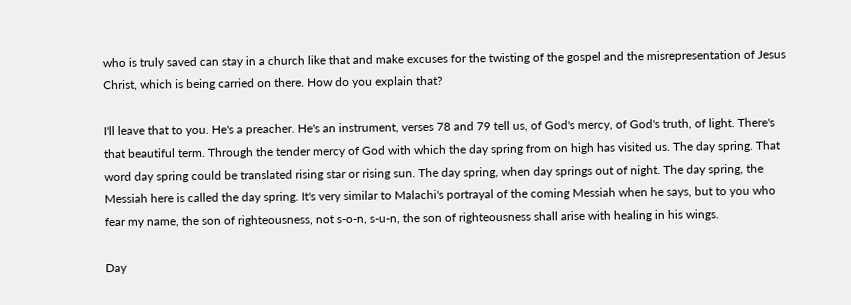who is truly saved can stay in a church like that and make excuses for the twisting of the gospel and the misrepresentation of Jesus Christ, which is being carried on there. How do you explain that?

I'll leave that to you. He's a preacher. He's an instrument, verses 78 and 79 tell us, of God's mercy, of God's truth, of light. There's that beautiful term. Through the tender mercy of God with which the day spring from on high has visited us. The day spring. That word day spring could be translated rising star or rising sun. The day spring, when day springs out of night. The day spring, the Messiah here is called the day spring. It's very similar to Malachi's portrayal of the coming Messiah when he says, but to you who fear my name, the son of righteousness, not s-o-n, s-u-n, the son of righteousness shall arise with healing in his wings.

Day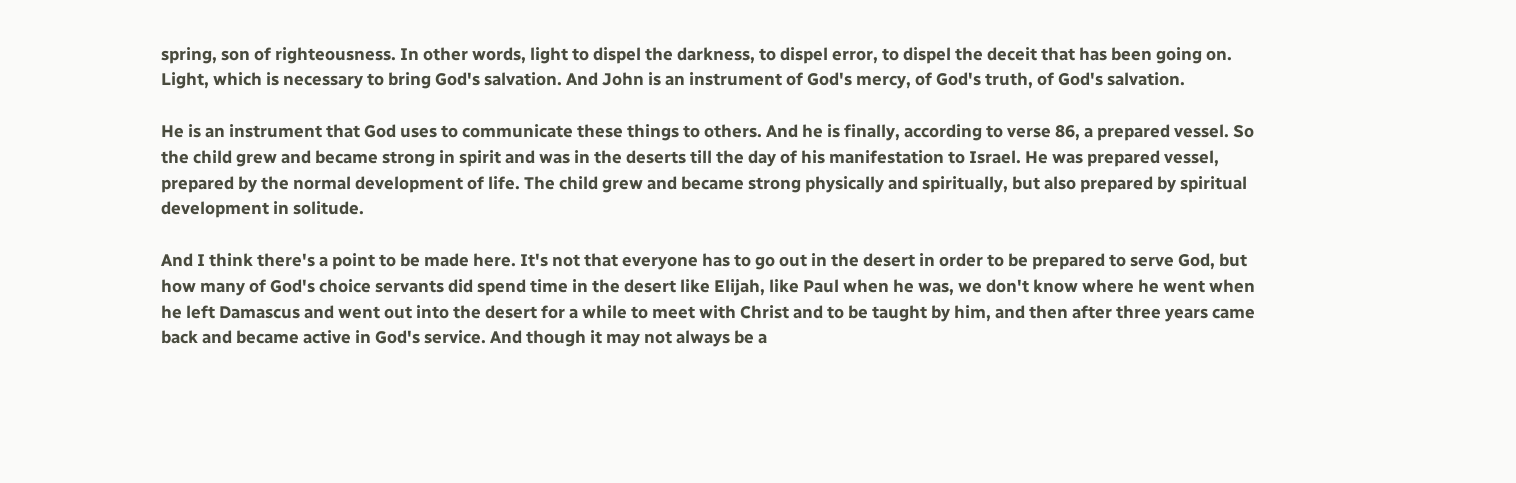spring, son of righteousness. In other words, light to dispel the darkness, to dispel error, to dispel the deceit that has been going on. Light, which is necessary to bring God's salvation. And John is an instrument of God's mercy, of God's truth, of God's salvation.

He is an instrument that God uses to communicate these things to others. And he is finally, according to verse 86, a prepared vessel. So the child grew and became strong in spirit and was in the deserts till the day of his manifestation to Israel. He was prepared vessel, prepared by the normal development of life. The child grew and became strong physically and spiritually, but also prepared by spiritual development in solitude.

And I think there's a point to be made here. It's not that everyone has to go out in the desert in order to be prepared to serve God, but how many of God's choice servants did spend time in the desert like Elijah, like Paul when he was, we don't know where he went when he left Damascus and went out into the desert for a while to meet with Christ and to be taught by him, and then after three years came back and became active in God's service. And though it may not always be a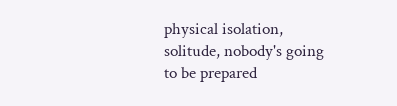physical isolation, solitude, nobody's going to be prepared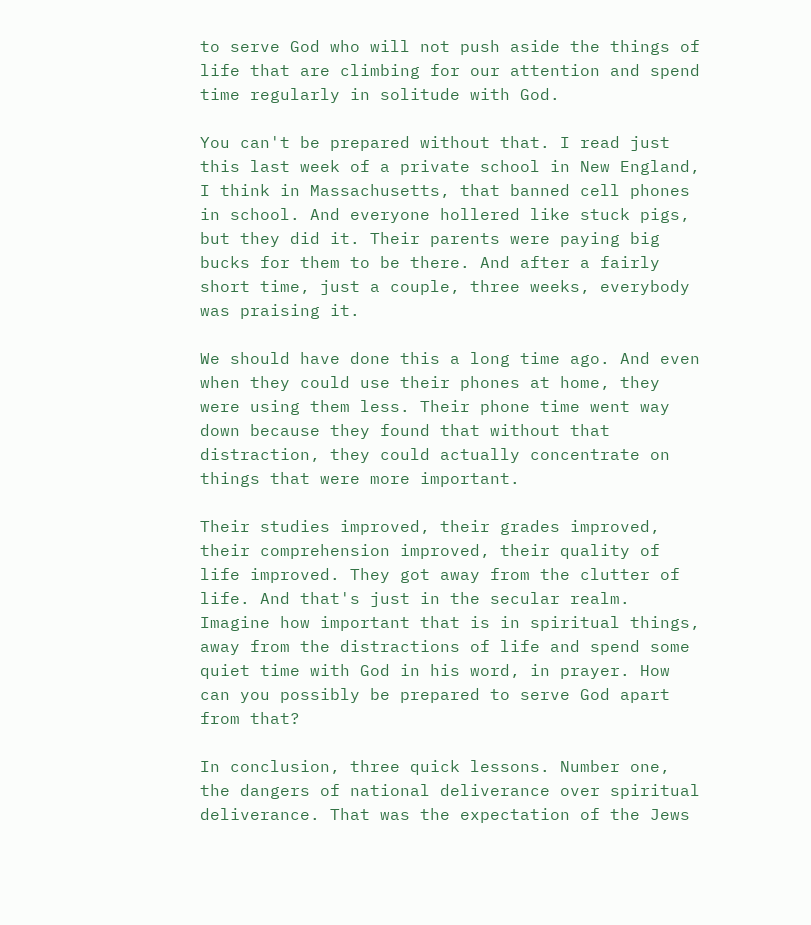to serve God who will not push aside the things of life that are climbing for our attention and spend time regularly in solitude with God.

You can't be prepared without that. I read just this last week of a private school in New England, I think in Massachusetts, that banned cell phones in school. And everyone hollered like stuck pigs, but they did it. Their parents were paying big bucks for them to be there. And after a fairly short time, just a couple, three weeks, everybody was praising it.

We should have done this a long time ago. And even when they could use their phones at home, they were using them less. Their phone time went way down because they found that without that distraction, they could actually concentrate on things that were more important.

Their studies improved, their grades improved, their comprehension improved, their quality of life improved. They got away from the clutter of life. And that's just in the secular realm. Imagine how important that is in spiritual things, away from the distractions of life and spend some quiet time with God in his word, in prayer. How can you possibly be prepared to serve God apart from that?

In conclusion, three quick lessons. Number one, the dangers of national deliverance over spiritual deliverance. That was the expectation of the Jews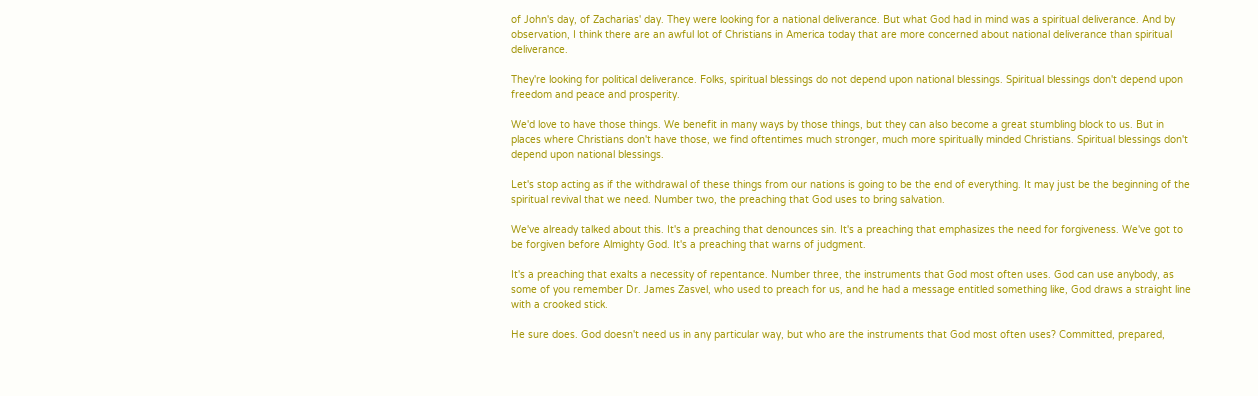of John's day, of Zacharias' day. They were looking for a national deliverance. But what God had in mind was a spiritual deliverance. And by observation, I think there are an awful lot of Christians in America today that are more concerned about national deliverance than spiritual deliverance.

They're looking for political deliverance. Folks, spiritual blessings do not depend upon national blessings. Spiritual blessings don't depend upon freedom and peace and prosperity.

We'd love to have those things. We benefit in many ways by those things, but they can also become a great stumbling block to us. But in places where Christians don't have those, we find oftentimes much stronger, much more spiritually minded Christians. Spiritual blessings don't depend upon national blessings.

Let's stop acting as if the withdrawal of these things from our nations is going to be the end of everything. It may just be the beginning of the spiritual revival that we need. Number two, the preaching that God uses to bring salvation.

We've already talked about this. It's a preaching that denounces sin. It's a preaching that emphasizes the need for forgiveness. We've got to be forgiven before Almighty God. It's a preaching that warns of judgment.

It's a preaching that exalts a necessity of repentance. Number three, the instruments that God most often uses. God can use anybody, as some of you remember Dr. James Zasvel, who used to preach for us, and he had a message entitled something like, God draws a straight line with a crooked stick.

He sure does. God doesn't need us in any particular way, but who are the instruments that God most often uses? Committed, prepared,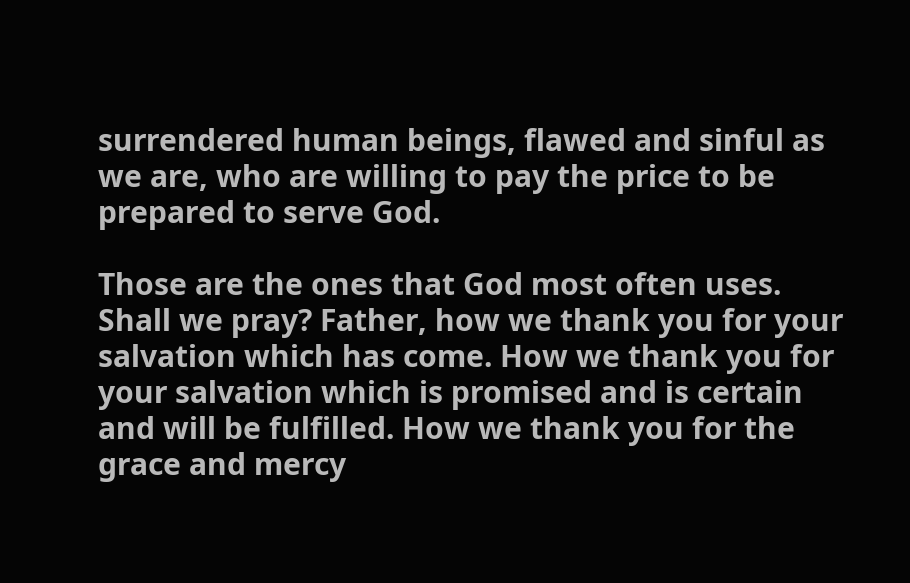surrendered human beings, flawed and sinful as we are, who are willing to pay the price to be prepared to serve God.

Those are the ones that God most often uses. Shall we pray? Father, how we thank you for your salvation which has come. How we thank you for your salvation which is promised and is certain and will be fulfilled. How we thank you for the grace and mercy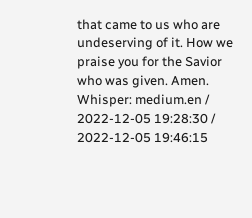that came to us who are undeserving of it. How we praise you for the Savior who was given. Amen.
Whisper: medium.en / 2022-12-05 19:28:30 / 2022-12-05 19:46:15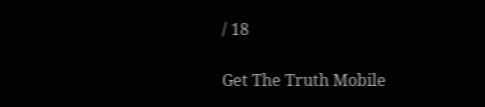/ 18

Get The Truth Mobile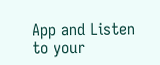App and Listen to your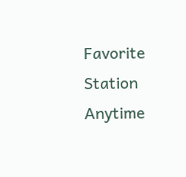Favorite Station Anytime